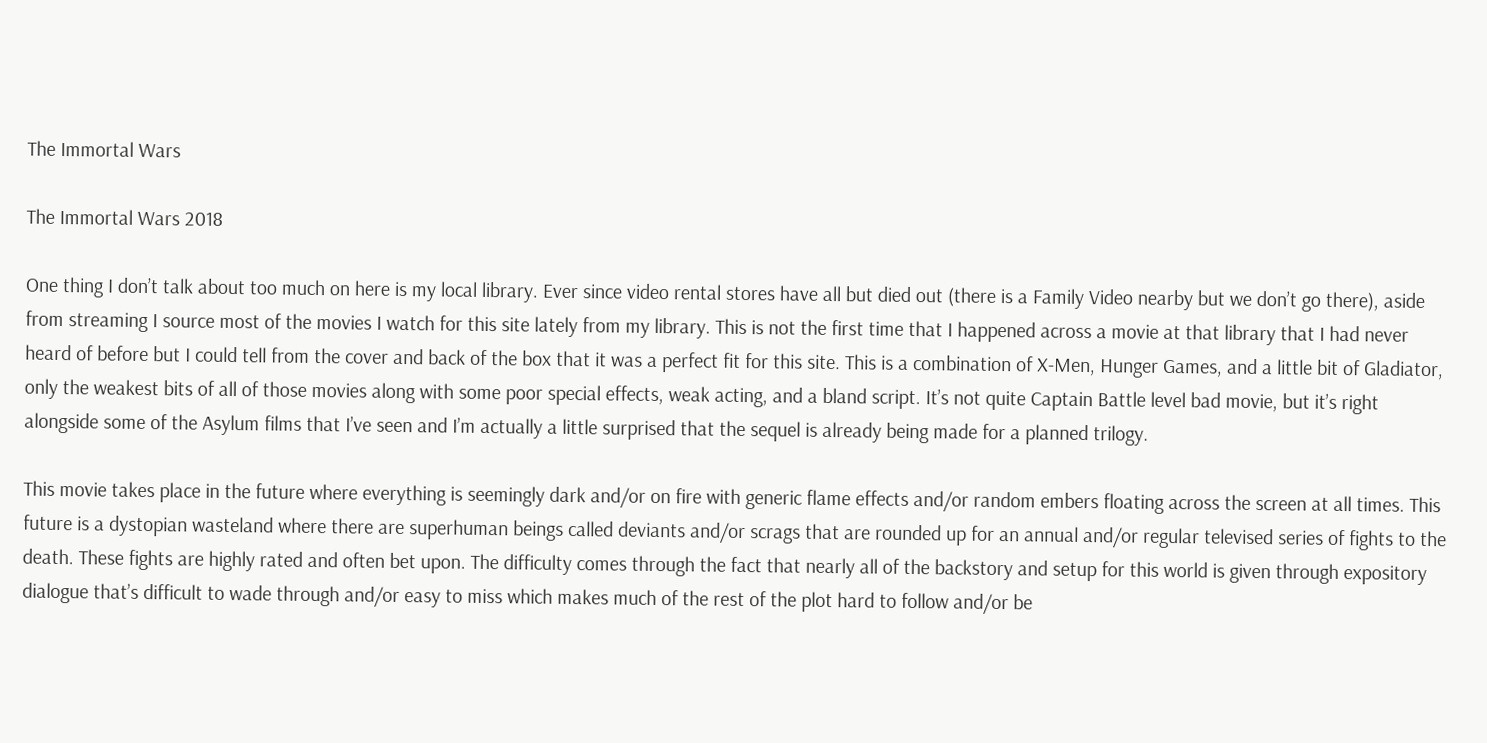The Immortal Wars

The Immortal Wars 2018

One thing I don’t talk about too much on here is my local library. Ever since video rental stores have all but died out (there is a Family Video nearby but we don’t go there), aside from streaming I source most of the movies I watch for this site lately from my library. This is not the first time that I happened across a movie at that library that I had never heard of before but I could tell from the cover and back of the box that it was a perfect fit for this site. This is a combination of X-Men, Hunger Games, and a little bit of Gladiator, only the weakest bits of all of those movies along with some poor special effects, weak acting, and a bland script. It’s not quite Captain Battle level bad movie, but it’s right alongside some of the Asylum films that I’ve seen and I’m actually a little surprised that the sequel is already being made for a planned trilogy.

This movie takes place in the future where everything is seemingly dark and/or on fire with generic flame effects and/or random embers floating across the screen at all times. This future is a dystopian wasteland where there are superhuman beings called deviants and/or scrags that are rounded up for an annual and/or regular televised series of fights to the death. These fights are highly rated and often bet upon. The difficulty comes through the fact that nearly all of the backstory and setup for this world is given through expository dialogue that’s difficult to wade through and/or easy to miss which makes much of the rest of the plot hard to follow and/or be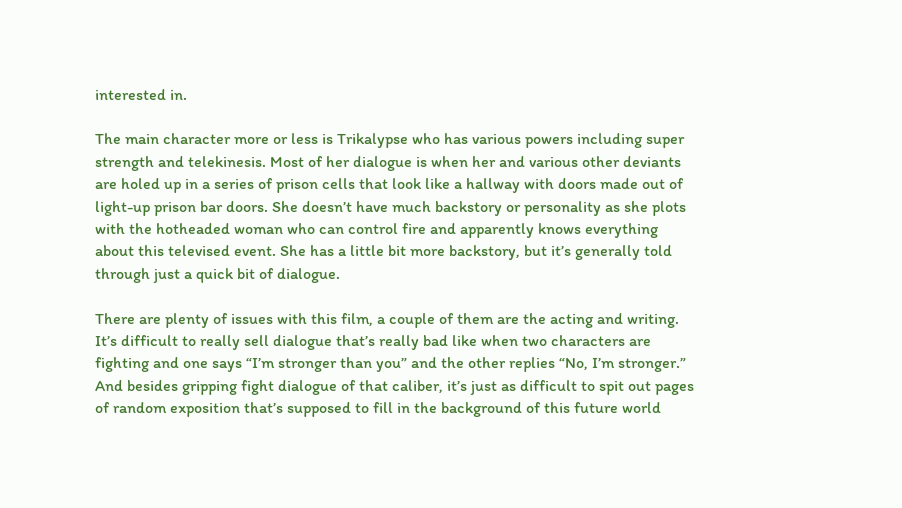interested in.

The main character more or less is Trikalypse who has various powers including super strength and telekinesis. Most of her dialogue is when her and various other deviants are holed up in a series of prison cells that look like a hallway with doors made out of light-up prison bar doors. She doesn’t have much backstory or personality as she plots with the hotheaded woman who can control fire and apparently knows everything about this televised event. She has a little bit more backstory, but it’s generally told through just a quick bit of dialogue.

There are plenty of issues with this film, a couple of them are the acting and writing. It’s difficult to really sell dialogue that’s really bad like when two characters are fighting and one says “I’m stronger than you” and the other replies “No, I’m stronger.” And besides gripping fight dialogue of that caliber, it’s just as difficult to spit out pages of random exposition that’s supposed to fill in the background of this future world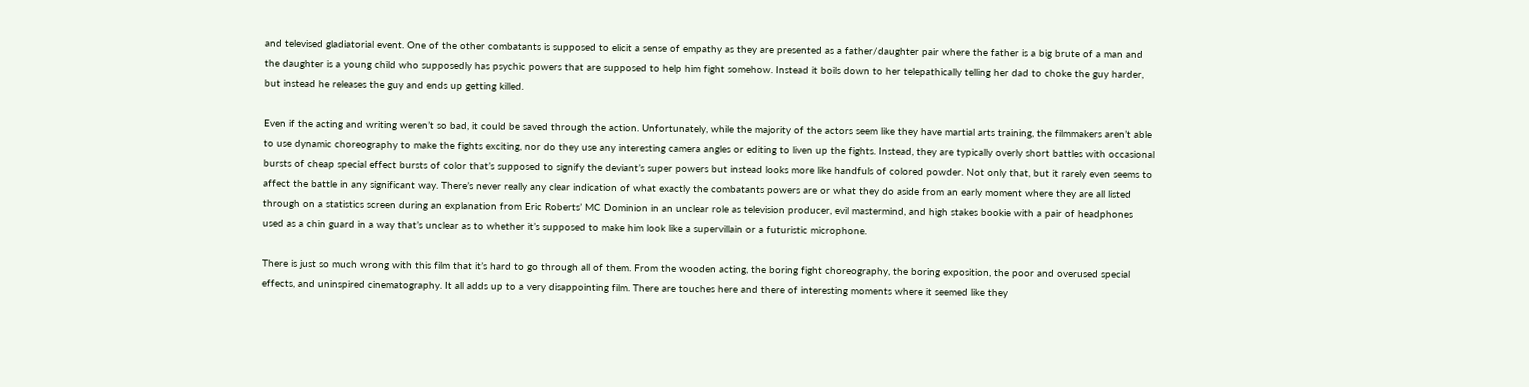and televised gladiatorial event. One of the other combatants is supposed to elicit a sense of empathy as they are presented as a father/daughter pair where the father is a big brute of a man and the daughter is a young child who supposedly has psychic powers that are supposed to help him fight somehow. Instead it boils down to her telepathically telling her dad to choke the guy harder, but instead he releases the guy and ends up getting killed.

Even if the acting and writing weren’t so bad, it could be saved through the action. Unfortunately, while the majority of the actors seem like they have martial arts training, the filmmakers aren’t able to use dynamic choreography to make the fights exciting, nor do they use any interesting camera angles or editing to liven up the fights. Instead, they are typically overly short battles with occasional bursts of cheap special effect bursts of color that’s supposed to signify the deviant’s super powers but instead looks more like handfuls of colored powder. Not only that, but it rarely even seems to affect the battle in any significant way. There’s never really any clear indication of what exactly the combatants powers are or what they do aside from an early moment where they are all listed through on a statistics screen during an explanation from Eric Roberts’ MC Dominion in an unclear role as television producer, evil mastermind, and high stakes bookie with a pair of headphones used as a chin guard in a way that’s unclear as to whether it’s supposed to make him look like a supervillain or a futuristic microphone.

There is just so much wrong with this film that it’s hard to go through all of them. From the wooden acting, the boring fight choreography, the boring exposition, the poor and overused special effects, and uninspired cinematography. It all adds up to a very disappointing film. There are touches here and there of interesting moments where it seemed like they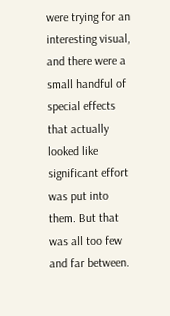were trying for an interesting visual, and there were a small handful of special effects that actually looked like significant effort was put into them. But that was all too few and far between.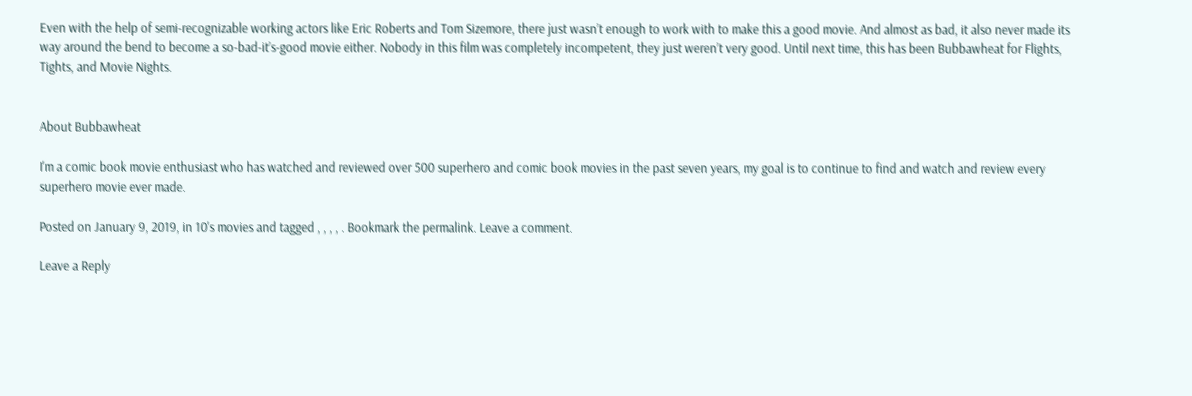Even with the help of semi-recognizable working actors like Eric Roberts and Tom Sizemore, there just wasn’t enough to work with to make this a good movie. And almost as bad, it also never made its way around the bend to become a so-bad-it’s-good movie either. Nobody in this film was completely incompetent, they just weren’t very good. Until next time, this has been Bubbawheat for Flights, Tights, and Movie Nights.


About Bubbawheat

I'm a comic book movie enthusiast who has watched and reviewed over 500 superhero and comic book movies in the past seven years, my goal is to continue to find and watch and review every superhero movie ever made.

Posted on January 9, 2019, in 10's movies and tagged , , , , . Bookmark the permalink. Leave a comment.

Leave a Reply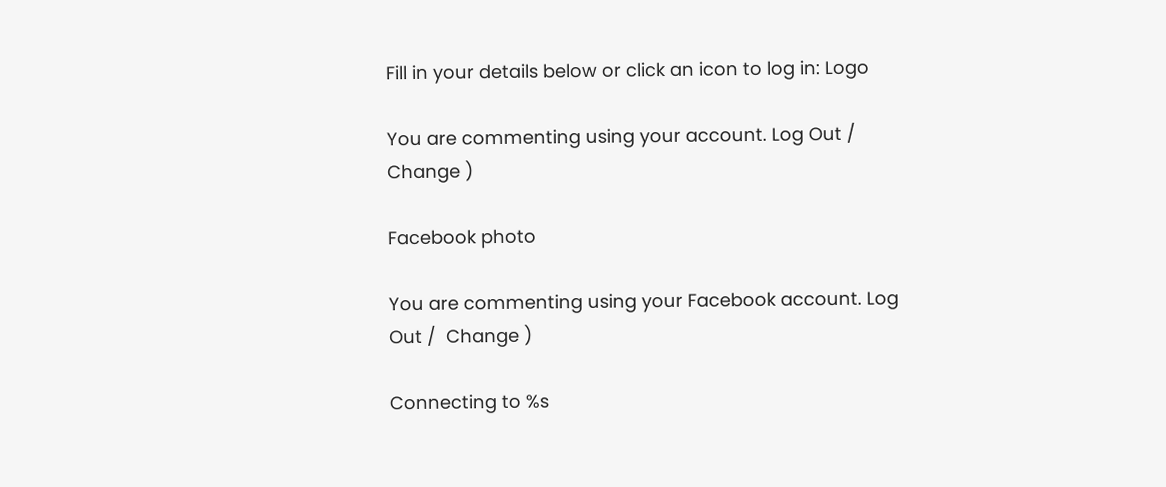Fill in your details below or click an icon to log in: Logo

You are commenting using your account. Log Out /  Change )

Facebook photo

You are commenting using your Facebook account. Log Out /  Change )

Connecting to %s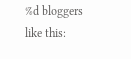%d bloggers like this: